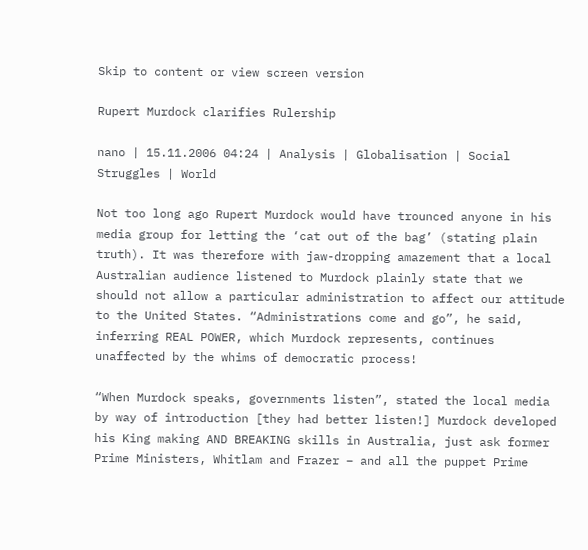Skip to content or view screen version

Rupert Murdock clarifies Rulership

nano | 15.11.2006 04:24 | Analysis | Globalisation | Social Struggles | World

Not too long ago Rupert Murdock would have trounced anyone in his media group for letting the ‘cat out of the bag’ (stating plain truth). It was therefore with jaw-dropping amazement that a local Australian audience listened to Murdock plainly state that we should not allow a particular administration to affect our attitude to the United States. “Administrations come and go”, he said, inferring REAL POWER, which Murdock represents, continues unaffected by the whims of democratic process!

“When Murdock speaks, governments listen”, stated the local media by way of introduction [they had better listen!] Murdock developed his King making AND BREAKING skills in Australia, just ask former Prime Ministers, Whitlam and Frazer – and all the puppet Prime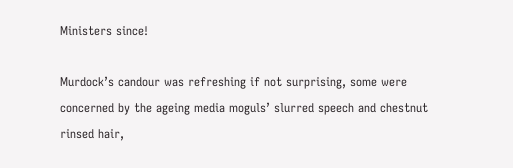Ministers since!

Murdock’s candour was refreshing if not surprising, some were concerned by the ageing media moguls’ slurred speech and chestnut rinsed hair,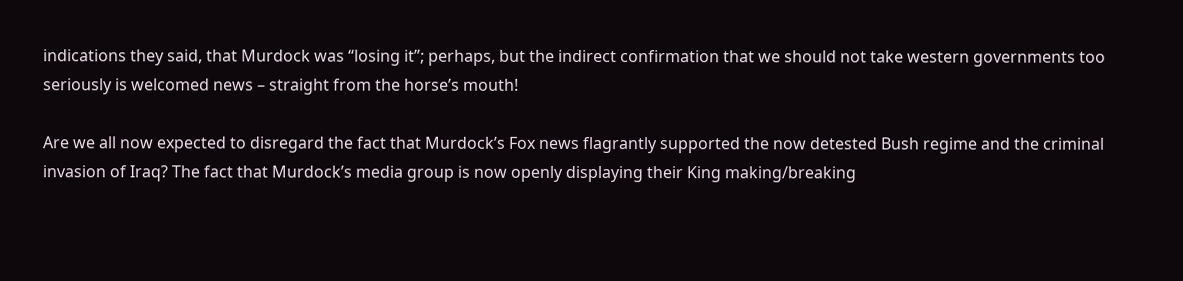indications they said, that Murdock was “losing it”; perhaps, but the indirect confirmation that we should not take western governments too seriously is welcomed news – straight from the horse’s mouth!

Are we all now expected to disregard the fact that Murdock’s Fox news flagrantly supported the now detested Bush regime and the criminal invasion of Iraq? The fact that Murdock’s media group is now openly displaying their King making/breaking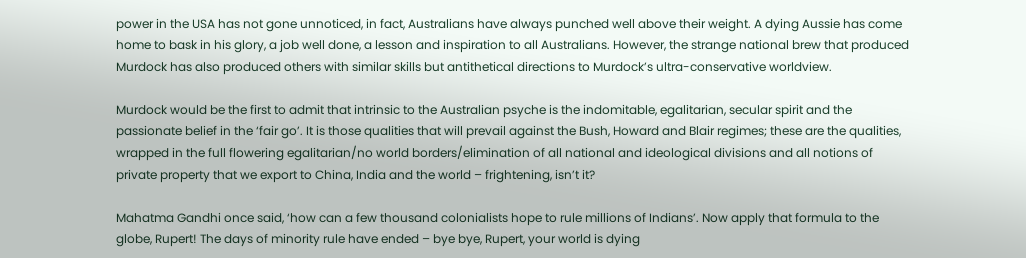power in the USA has not gone unnoticed, in fact, Australians have always punched well above their weight. A dying Aussie has come home to bask in his glory, a job well done, a lesson and inspiration to all Australians. However, the strange national brew that produced Murdock has also produced others with similar skills but antithetical directions to Murdock’s ultra-conservative worldview.

Murdock would be the first to admit that intrinsic to the Australian psyche is the indomitable, egalitarian, secular spirit and the passionate belief in the ‘fair go’. It is those qualities that will prevail against the Bush, Howard and Blair regimes; these are the qualities, wrapped in the full flowering egalitarian/no world borders/elimination of all national and ideological divisions and all notions of private property that we export to China, India and the world – frightening, isn’t it?

Mahatma Gandhi once said, ‘how can a few thousand colonialists hope to rule millions of Indians’. Now apply that formula to the globe, Rupert! The days of minority rule have ended – bye bye, Rupert, your world is dying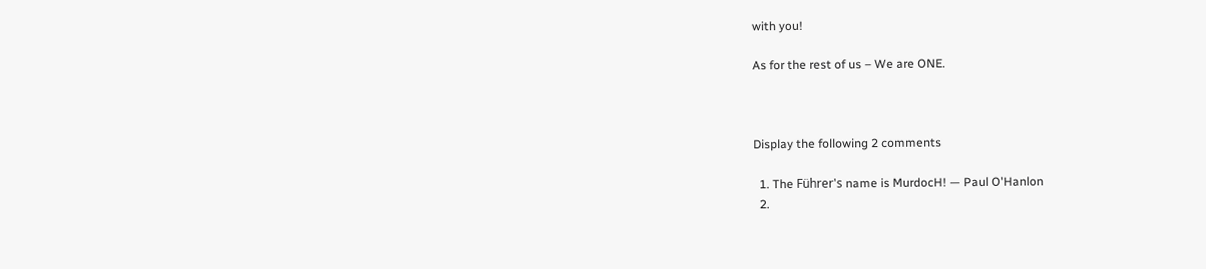with you!

As for the rest of us – We are ONE.



Display the following 2 comments

  1. The Führer's name is MurdocH! — Paul O'Hanlon
  2.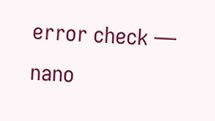error check — nano